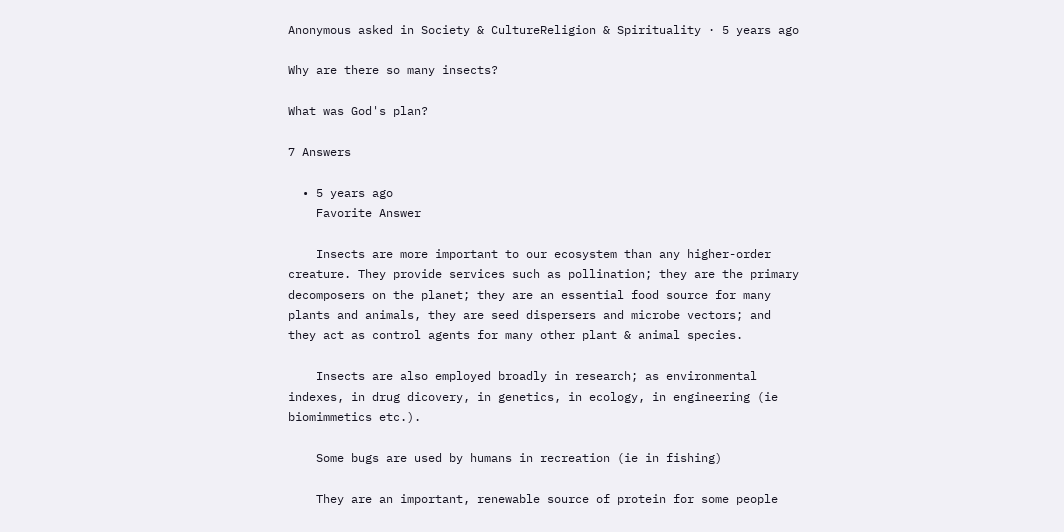Anonymous asked in Society & CultureReligion & Spirituality · 5 years ago

Why are there so many insects?

What was God's plan?

7 Answers

  • 5 years ago
    Favorite Answer

    Insects are more important to our ecosystem than any higher-order creature. They provide services such as pollination; they are the primary decomposers on the planet; they are an essential food source for many plants and animals, they are seed dispersers and microbe vectors; and they act as control agents for many other plant & animal species.

    Insects are also employed broadly in research; as environmental indexes, in drug dicovery, in genetics, in ecology, in engineering (ie biomimmetics etc.).

    Some bugs are used by humans in recreation (ie in fishing)

    They are an important, renewable source of protein for some people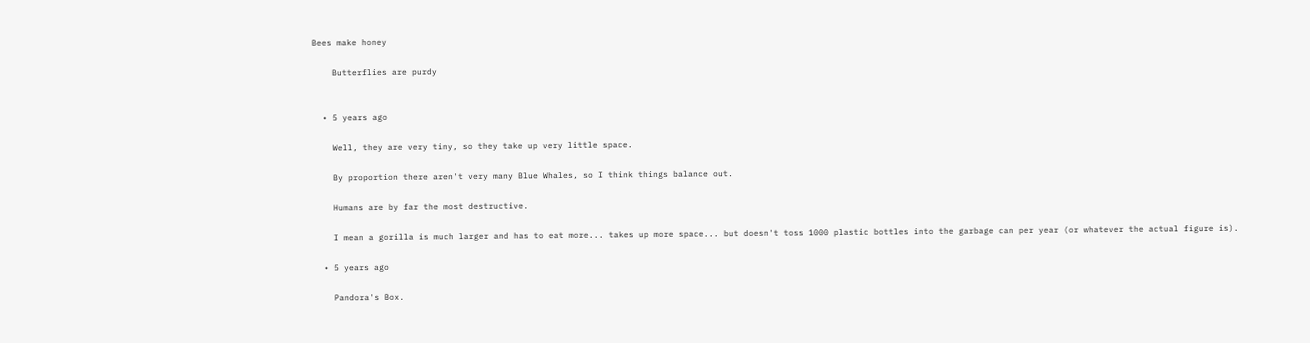Bees make honey

    Butterflies are purdy


  • 5 years ago

    Well, they are very tiny, so they take up very little space.

    By proportion there aren't very many Blue Whales, so I think things balance out.

    Humans are by far the most destructive.

    I mean a gorilla is much larger and has to eat more... takes up more space... but doesn't toss 1000 plastic bottles into the garbage can per year (or whatever the actual figure is).

  • 5 years ago

    Pandora's Box.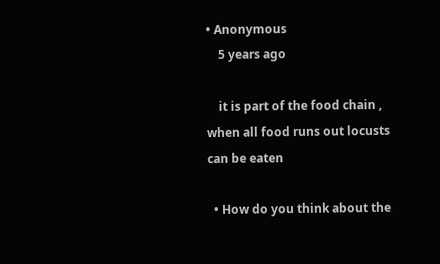• Anonymous
    5 years ago

    it is part of the food chain , when all food runs out locusts can be eaten

  • How do you think about the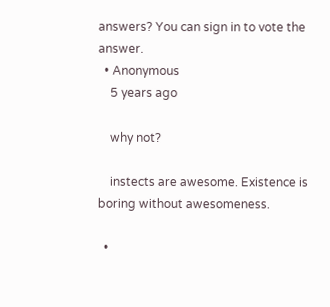answers? You can sign in to vote the answer.
  • Anonymous
    5 years ago

    why not?

    instects are awesome. Existence is boring without awesomeness.

  •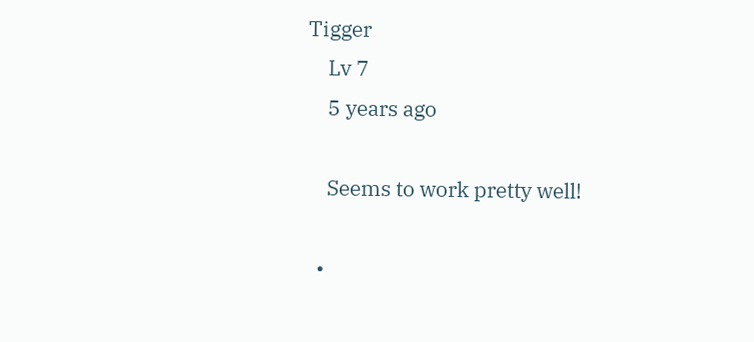Tigger
    Lv 7
    5 years ago

    Seems to work pretty well!

  •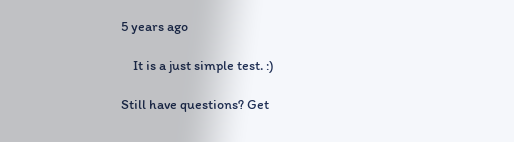5 years ago

    It is a just simple test. :)

Still have questions? Get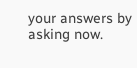your answers by asking now.